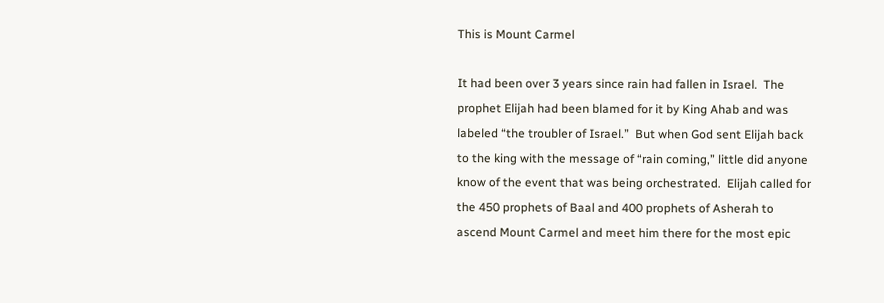This is Mount Carmel

It had been over 3 years since rain had fallen in Israel.  The prophet Elijah had been blamed for it by King Ahab and was labeled “the troubler of Israel.”  But when God sent Elijah back to the king with the message of “rain coming,” little did anyone know of the event that was being orchestrated.  Elijah called for the 450 prophets of Baal and 400 prophets of Asherah to ascend Mount Carmel and meet him there for the most epic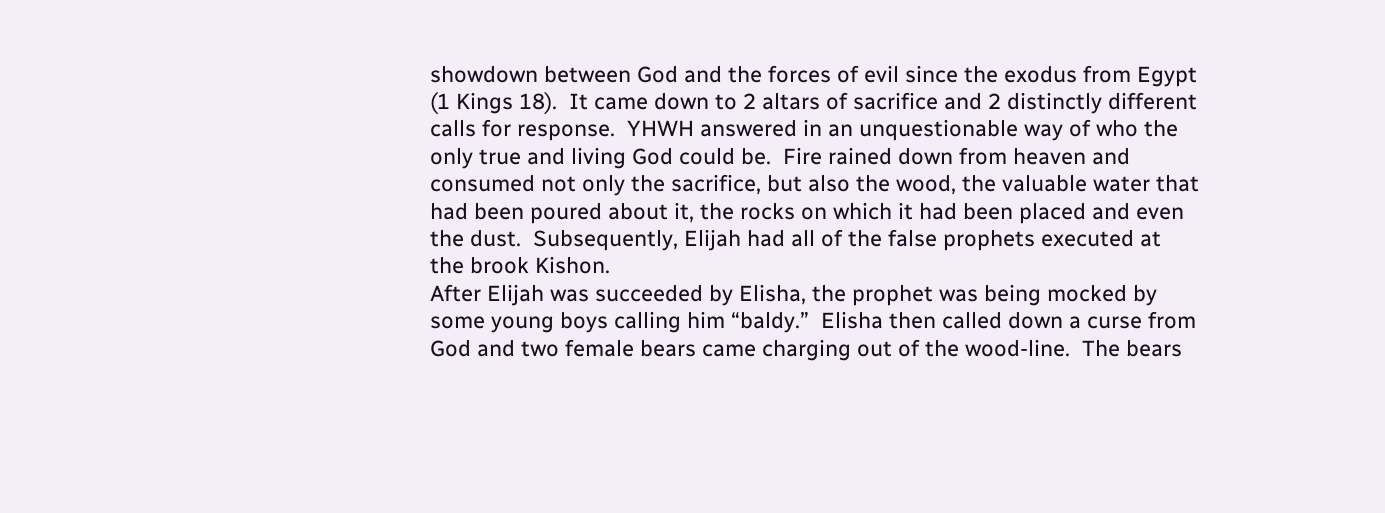showdown between God and the forces of evil since the exodus from Egypt (1 Kings 18).  It came down to 2 altars of sacrifice and 2 distinctly different calls for response.  YHWH answered in an unquestionable way of who the only true and living God could be.  Fire rained down from heaven and consumed not only the sacrifice, but also the wood, the valuable water that had been poured about it, the rocks on which it had been placed and even the dust.  Subsequently, Elijah had all of the false prophets executed at the brook Kishon.
After Elijah was succeeded by Elisha, the prophet was being mocked by some young boys calling him “baldy.”  Elisha then called down a curse from God and two female bears came charging out of the wood-line.  The bears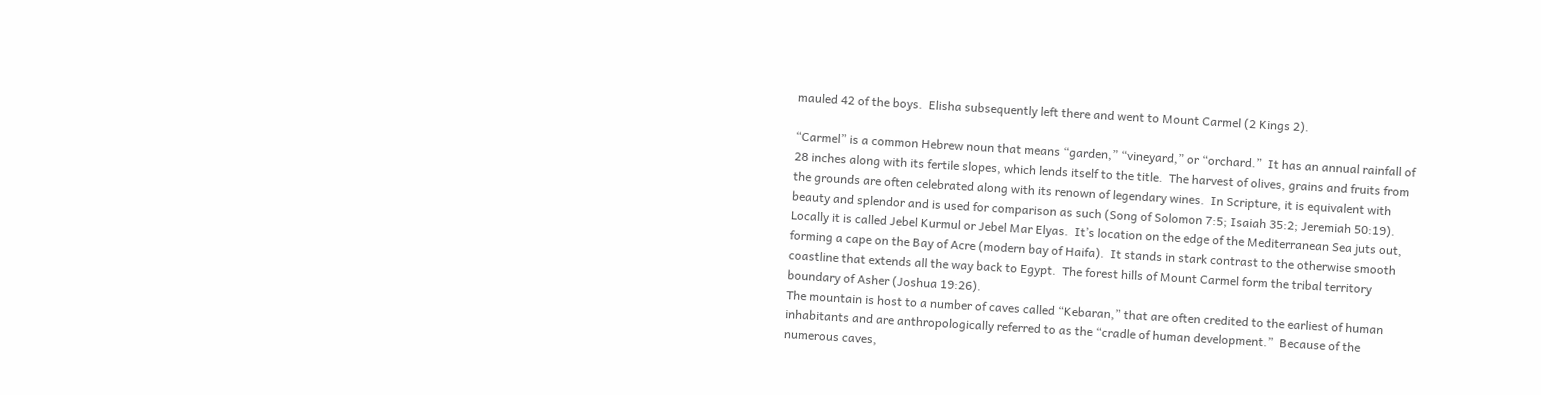mauled 42 of the boys.  Elisha subsequently left there and went to Mount Carmel (2 Kings 2).

“Carmel” is a common Hebrew noun that means “garden,” “vineyard,” or “orchard.”  It has an annual rainfall of 28 inches along with its fertile slopes, which lends itself to the title.  The harvest of olives, grains and fruits from the grounds are often celebrated along with its renown of legendary wines.  In Scripture, it is equivalent with beauty and splendor and is used for comparison as such (Song of Solomon 7:5; Isaiah 35:2; Jeremiah 50:19).  Locally it is called Jebel Kurmul or Jebel Mar Elyas.  It’s location on the edge of the Mediterranean Sea juts out, forming a cape on the Bay of Acre (modern bay of Haifa).  It stands in stark contrast to the otherwise smooth coastline that extends all the way back to Egypt.  The forest hills of Mount Carmel form the tribal territory boundary of Asher (Joshua 19:26).
The mountain is host to a number of caves called “Kebaran,” that are often credited to the earliest of human inhabitants and are anthropologically referred to as the “cradle of human development.”  Because of the numerous caves,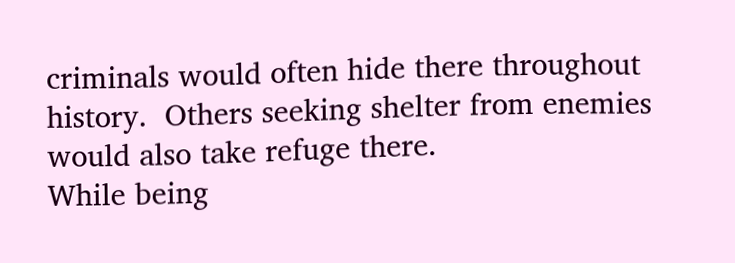criminals would often hide there throughout history.  Others seeking shelter from enemies would also take refuge there.
While being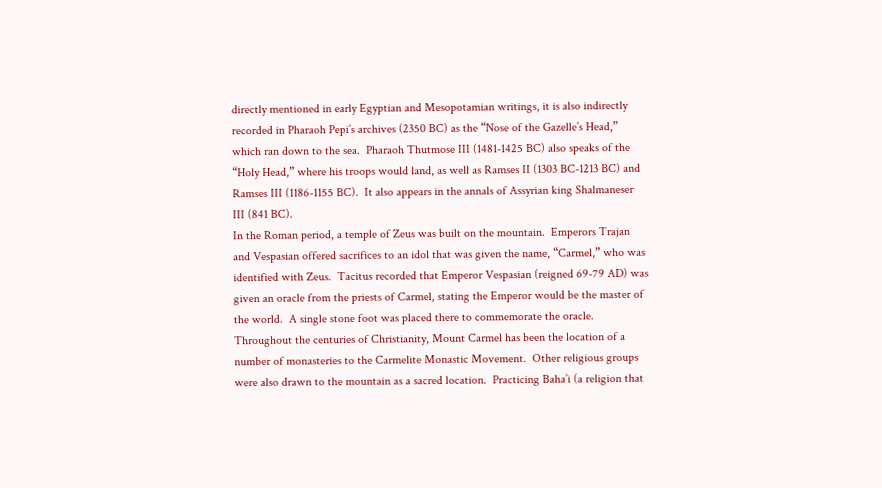directly mentioned in early Egyptian and Mesopotamian writings, it is also indirectly recorded in Pharaoh Pepi’s archives (2350 BC) as the “Nose of the Gazelle’s Head,” which ran down to the sea.  Pharaoh Thutmose III (1481-1425 BC) also speaks of the “Holy Head,” where his troops would land, as well as Ramses II (1303 BC-1213 BC) and Ramses III (1186-1155 BC).  It also appears in the annals of Assyrian king Shalmaneser III (841 BC).
In the Roman period, a temple of Zeus was built on the mountain.  Emperors Trajan and Vespasian offered sacrifices to an idol that was given the name, “Carmel,” who was identified with Zeus.  Tacitus recorded that Emperor Vespasian (reigned 69-79 AD) was given an oracle from the priests of Carmel, stating the Emperor would be the master of the world.  A single stone foot was placed there to commemorate the oracle.
Throughout the centuries of Christianity, Mount Carmel has been the location of a number of monasteries to the Carmelite Monastic Movement.  Other religious groups were also drawn to the mountain as a sacred location.  Practicing Baha’i (a religion that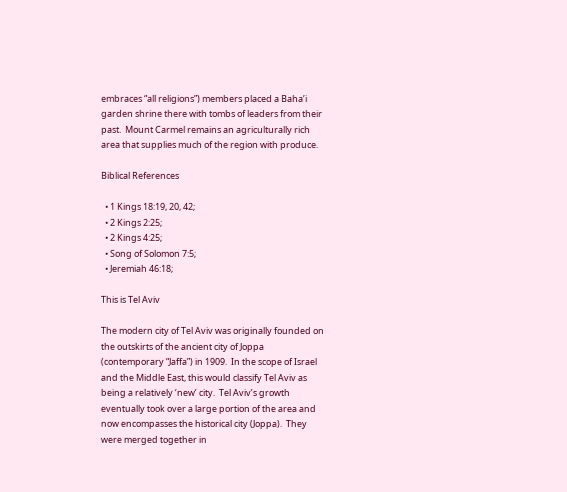embraces “all religions”) members placed a Baha’i garden shrine there with tombs of leaders from their past.  Mount Carmel remains an agriculturally rich area that supplies much of the region with produce.

Biblical References

  • 1 Kings 18:19, 20, 42;
  • 2 Kings 2:25;
  • 2 Kings 4:25;
  • Song of Solomon 7:5;
  • Jeremiah 46:18;

This is Tel Aviv

The modern city of Tel Aviv was originally founded on the outskirts of the ancient city of Joppa (contemporary “Jaffa”) in 1909.  In the scope of Israel and the Middle East, this would classify Tel Aviv as being a relatively ‘new’ city.  Tel Aviv’s growth eventually took over a large portion of the area and now encompasses the historical city (Joppa).  They were merged together in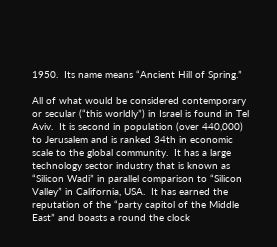1950.  Its name means “Ancient Hill of Spring.”

All of what would be considered contemporary or secular (“this worldly”) in Israel is found in Tel Aviv.  It is second in population (over 440,000) to Jerusalem and is ranked 34th in economic scale to the global community.  It has a large technology sector industry that is known as “Silicon Wadi” in parallel comparison to “Silicon Valley” in California, USA.  It has earned the reputation of the “party capitol of the Middle East” and boasts a round the clock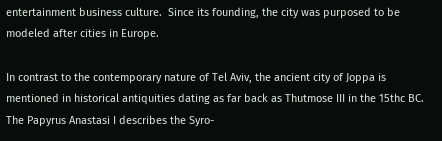entertainment business culture.  Since its founding, the city was purposed to be modeled after cities in Europe.

In contrast to the contemporary nature of Tel Aviv, the ancient city of Joppa is mentioned in historical antiquities dating as far back as Thutmose III in the 15thc BC.  The Papyrus Anastasi I describes the Syro-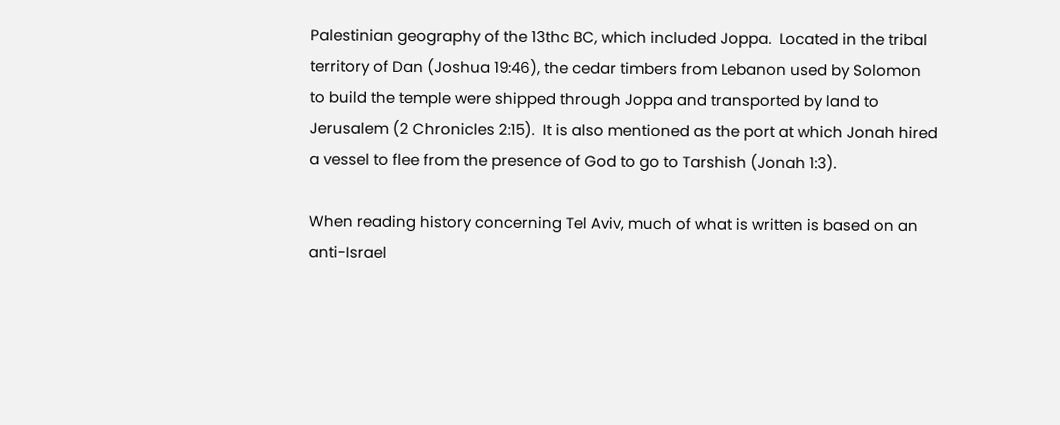Palestinian geography of the 13thc BC, which included Joppa.  Located in the tribal territory of Dan (Joshua 19:46), the cedar timbers from Lebanon used by Solomon to build the temple were shipped through Joppa and transported by land to Jerusalem (2 Chronicles 2:15).  It is also mentioned as the port at which Jonah hired a vessel to flee from the presence of God to go to Tarshish (Jonah 1:3).

When reading history concerning Tel Aviv, much of what is written is based on an anti-Israel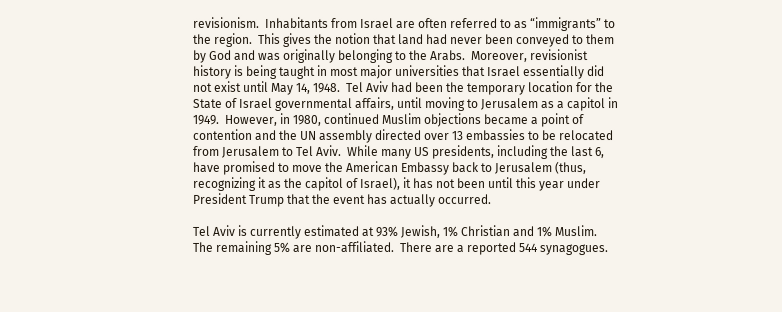revisionism.  Inhabitants from Israel are often referred to as “immigrants” to the region.  This gives the notion that land had never been conveyed to them by God and was originally belonging to the Arabs.  Moreover, revisionist history is being taught in most major universities that Israel essentially did not exist until May 14, 1948.  Tel Aviv had been the temporary location for the State of Israel governmental affairs, until moving to Jerusalem as a capitol in 1949.  However, in 1980, continued Muslim objections became a point of contention and the UN assembly directed over 13 embassies to be relocated from Jerusalem to Tel Aviv.  While many US presidents, including the last 6, have promised to move the American Embassy back to Jerusalem (thus, recognizing it as the capitol of Israel), it has not been until this year under President Trump that the event has actually occurred.

Tel Aviv is currently estimated at 93% Jewish, 1% Christian and 1% Muslim.  The remaining 5% are non-affiliated.  There are a reported 544 synagogues.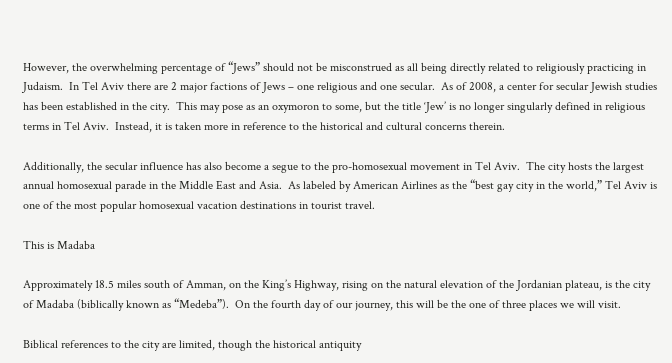However, the overwhelming percentage of “Jews” should not be misconstrued as all being directly related to religiously practicing in Judaism.  In Tel Aviv there are 2 major factions of Jews – one religious and one secular.  As of 2008, a center for secular Jewish studies has been established in the city.  This may pose as an oxymoron to some, but the title ‘Jew’ is no longer singularly defined in religious terms in Tel Aviv.  Instead, it is taken more in reference to the historical and cultural concerns therein.

Additionally, the secular influence has also become a segue to the pro-homosexual movement in Tel Aviv.  The city hosts the largest annual homosexual parade in the Middle East and Asia.  As labeled by American Airlines as the “best gay city in the world,” Tel Aviv is one of the most popular homosexual vacation destinations in tourist travel.

This is Madaba

Approximately 18.5 miles south of Amman, on the King’s Highway, rising on the natural elevation of the Jordanian plateau, is the city of Madaba (biblically known as “Medeba”).  On the fourth day of our journey, this will be the one of three places we will visit.

Biblical references to the city are limited, though the historical antiquity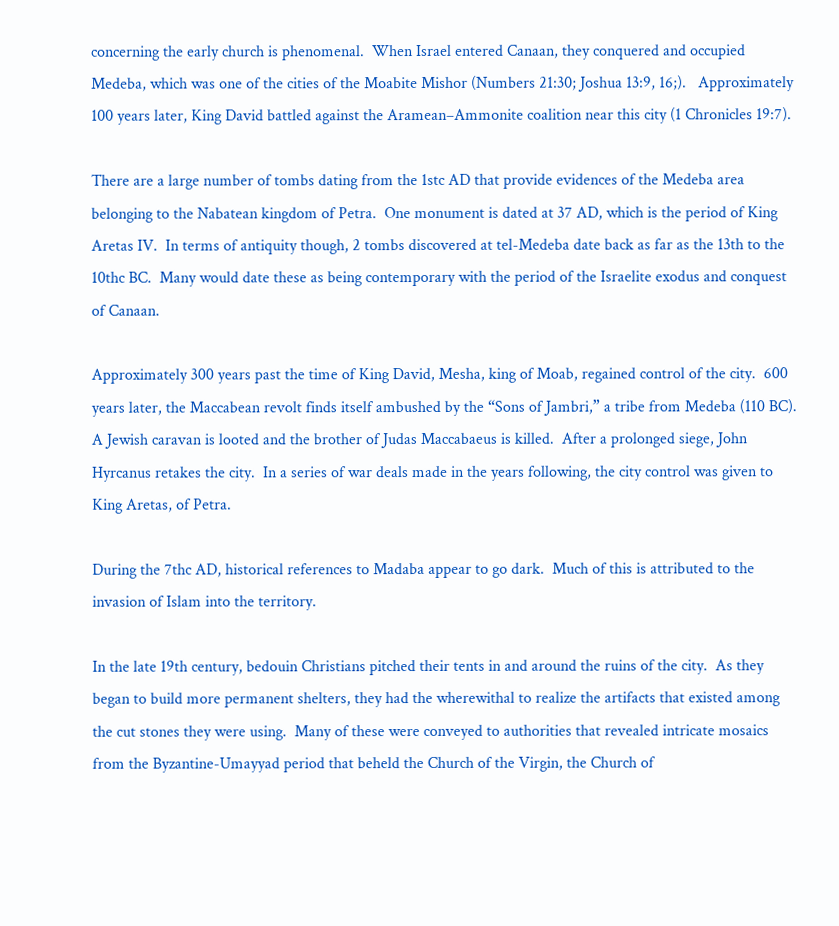concerning the early church is phenomenal.  When Israel entered Canaan, they conquered and occupied Medeba, which was one of the cities of the Moabite Mishor (Numbers 21:30; Joshua 13:9, 16;).   Approximately 100 years later, King David battled against the Aramean–Ammonite coalition near this city (1 Chronicles 19:7).

There are a large number of tombs dating from the 1stc AD that provide evidences of the Medeba area belonging to the Nabatean kingdom of Petra.  One monument is dated at 37 AD, which is the period of King Aretas IV.  In terms of antiquity though, 2 tombs discovered at tel-Medeba date back as far as the 13th to the 10thc BC.  Many would date these as being contemporary with the period of the Israelite exodus and conquest of Canaan.

Approximately 300 years past the time of King David, Mesha, king of Moab, regained control of the city.  600 years later, the Maccabean revolt finds itself ambushed by the “Sons of Jambri,” a tribe from Medeba (110 BC).  A Jewish caravan is looted and the brother of Judas Maccabaeus is killed.  After a prolonged siege, John Hyrcanus retakes the city.  In a series of war deals made in the years following, the city control was given to King Aretas, of Petra.

During the 7thc AD, historical references to Madaba appear to go dark.  Much of this is attributed to the invasion of Islam into the territory.

In the late 19th century, bedouin Christians pitched their tents in and around the ruins of the city.  As they began to build more permanent shelters, they had the wherewithal to realize the artifacts that existed among the cut stones they were using.  Many of these were conveyed to authorities that revealed intricate mosaics from the Byzantine-Umayyad period that beheld the Church of the Virgin, the Church of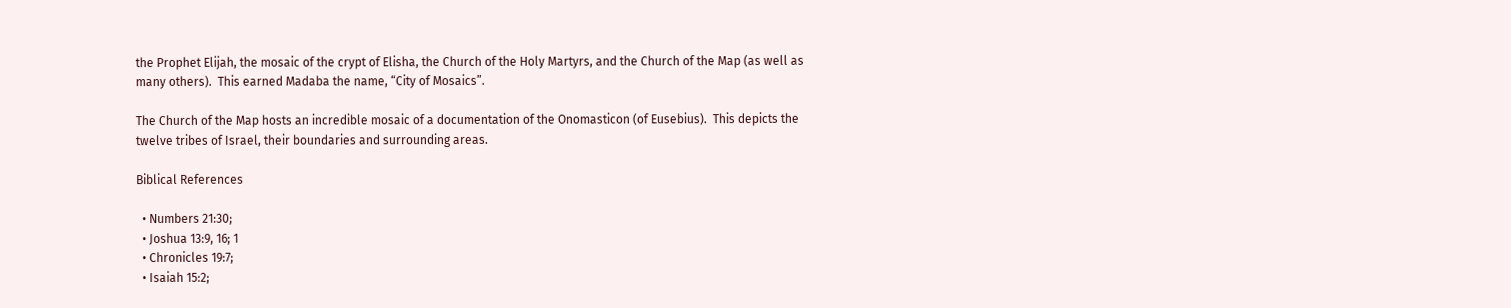the Prophet Elijah, the mosaic of the crypt of Elisha, the Church of the Holy Martyrs, and the Church of the Map (as well as many others).  This earned Madaba the name, “City of Mosaics”.

The Church of the Map hosts an incredible mosaic of a documentation of the Onomasticon (of Eusebius).  This depicts the twelve tribes of Israel, their boundaries and surrounding areas.

Biblical References

  • Numbers 21:30;
  • Joshua 13:9, 16; 1
  • Chronicles 19:7;
  • Isaiah 15:2;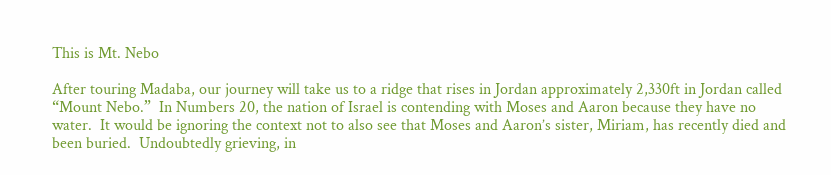This is Mt. Nebo

After touring Madaba, our journey will take us to a ridge that rises in Jordan approximately 2,330ft in Jordan called “Mount Nebo.”  In Numbers 20, the nation of Israel is contending with Moses and Aaron because they have no water.  It would be ignoring the context not to also see that Moses and Aaron’s sister, Miriam, has recently died and been buried.  Undoubtedly grieving, in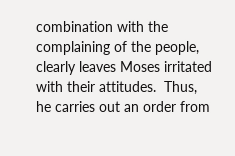combination with the complaining of the people, clearly leaves Moses irritated with their attitudes.  Thus, he carries out an order from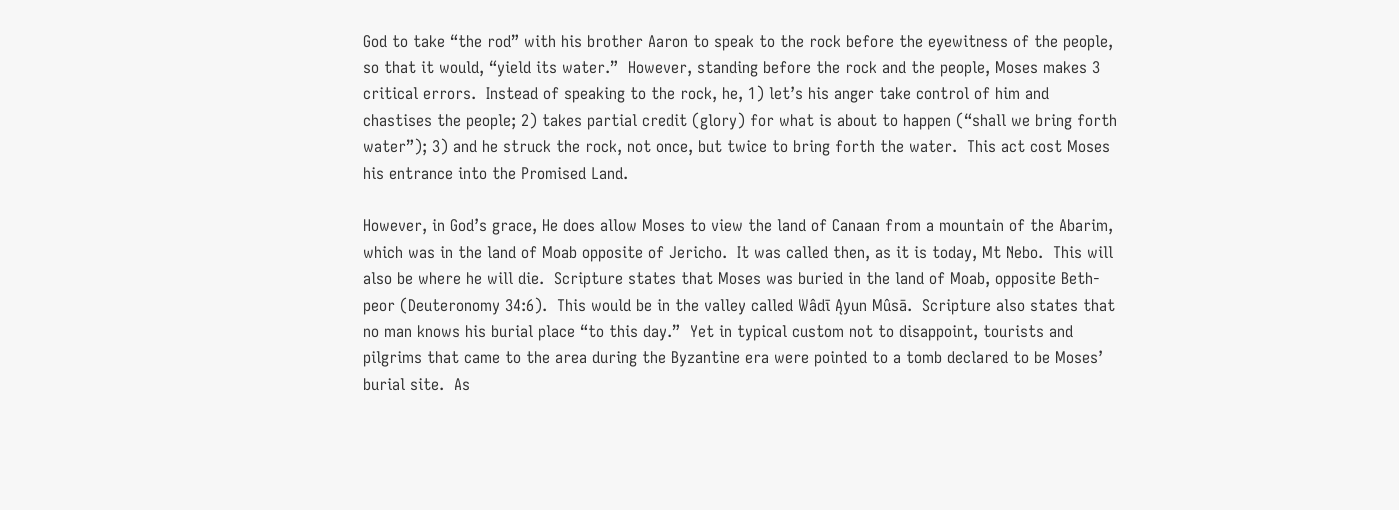God to take “the rod” with his brother Aaron to speak to the rock before the eyewitness of the people, so that it would, “yield its water.”  However, standing before the rock and the people, Moses makes 3 critical errors.  Instead of speaking to the rock, he, 1) let’s his anger take control of him and chastises the people; 2) takes partial credit (glory) for what is about to happen (“shall we bring forth water”); 3) and he struck the rock, not once, but twice to bring forth the water.  This act cost Moses his entrance into the Promised Land.

However, in God’s grace, He does allow Moses to view the land of Canaan from a mountain of the Abarim, which was in the land of Moab opposite of Jericho.  It was called then, as it is today, Mt Nebo.  This will also be where he will die.  Scripture states that Moses was buried in the land of Moab, opposite Beth-peor (Deuteronomy 34:6).  This would be in the valley called Wâdī Ąyun Mûsā.  Scripture also states that no man knows his burial place “to this day.”  Yet in typical custom not to disappoint, tourists and pilgrims that came to the area during the Byzantine era were pointed to a tomb declared to be Moses’ burial site.  As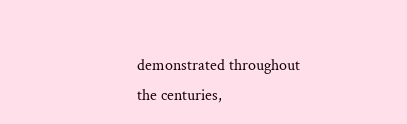demonstrated throughout the centuries,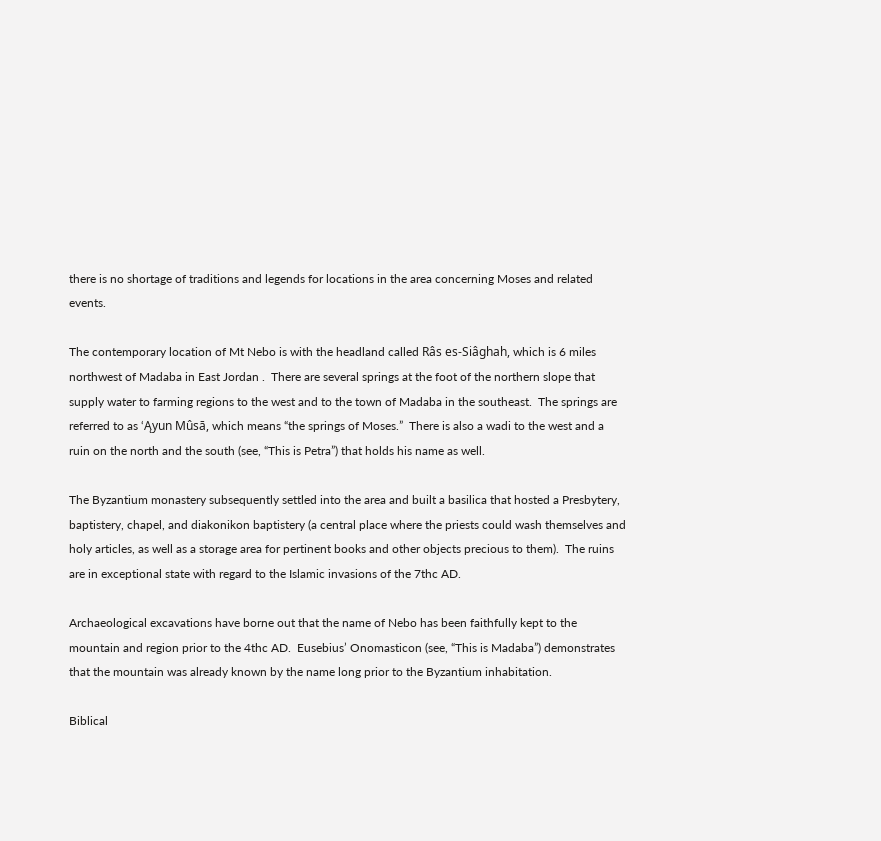there is no shortage of traditions and legends for locations in the area concerning Moses and related events.

The contemporary location of Mt Nebo is with the headland called Râs es-Siâghah, which is 6 miles northwest of Madaba in East Jordan .  There are several springs at the foot of the northern slope that supply water to farming regions to the west and to the town of Madaba in the southeast.  The springs are referred to as ‘Ąyun Mûsā, which means “the springs of Moses.”  There is also a wadi to the west and a ruin on the north and the south (see, “This is Petra”) that holds his name as well.

The Byzantium monastery subsequently settled into the area and built a basilica that hosted a Presbytery, baptistery, chapel, and diakonikon baptistery (a central place where the priests could wash themselves and holy articles, as well as a storage area for pertinent books and other objects precious to them).  The ruins are in exceptional state with regard to the Islamic invasions of the 7thc AD.

Archaeological excavations have borne out that the name of Nebo has been faithfully kept to the mountain and region prior to the 4thc AD.  Eusebius’ Onomasticon (see, “This is Madaba”) demonstrates that the mountain was already known by the name long prior to the Byzantium inhabitation.

Biblical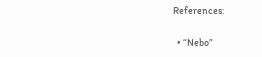References:

  • “Nebo”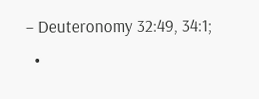– Deuteronomy 32:49, 34:1;
  •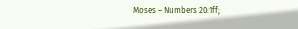Moses – Numbers 20:1ff;